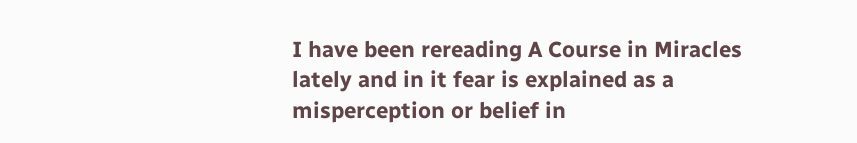I have been rereading A Course in Miracles lately and in it fear is explained as a misperception or belief in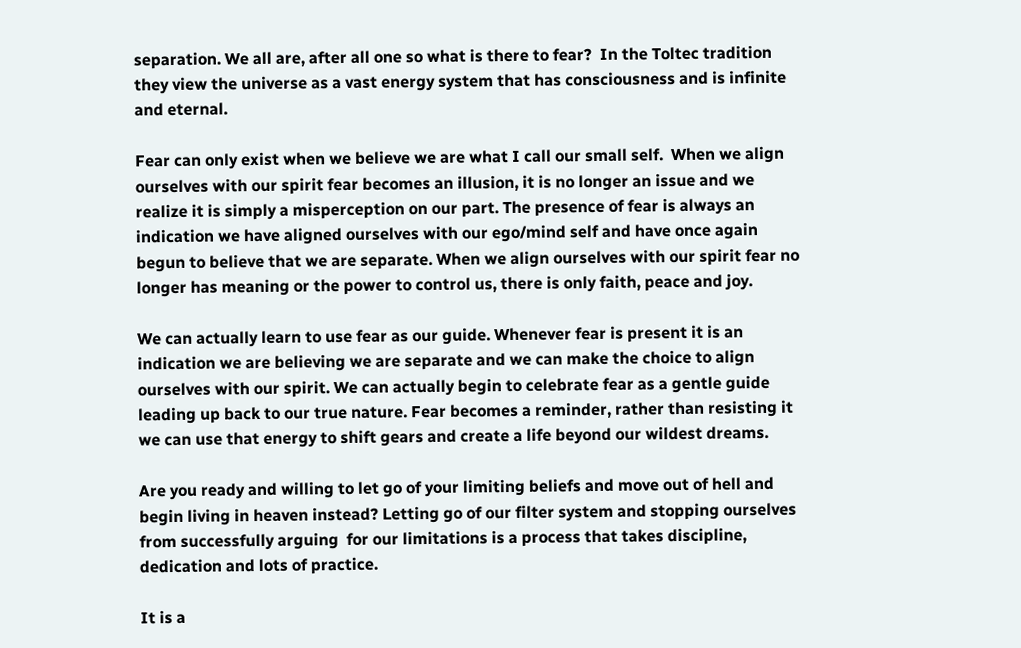separation. We all are, after all one so what is there to fear?  In the Toltec tradition they view the universe as a vast energy system that has consciousness and is infinite and eternal.

Fear can only exist when we believe we are what I call our small self.  When we align ourselves with our spirit fear becomes an illusion, it is no longer an issue and we realize it is simply a misperception on our part. The presence of fear is always an indication we have aligned ourselves with our ego/mind self and have once again begun to believe that we are separate. When we align ourselves with our spirit fear no longer has meaning or the power to control us, there is only faith, peace and joy.

We can actually learn to use fear as our guide. Whenever fear is present it is an indication we are believing we are separate and we can make the choice to align ourselves with our spirit. We can actually begin to celebrate fear as a gentle guide leading up back to our true nature. Fear becomes a reminder, rather than resisting it we can use that energy to shift gears and create a life beyond our wildest dreams.

Are you ready and willing to let go of your limiting beliefs and move out of hell and begin living in heaven instead? Letting go of our filter system and stopping ourselves from successfully arguing  for our limitations is a process that takes discipline, dedication and lots of practice.

It is a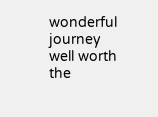wonderful journey well worth the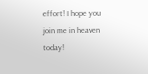effort! I hope you join me in heaven today!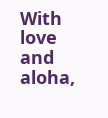With love and aloha,